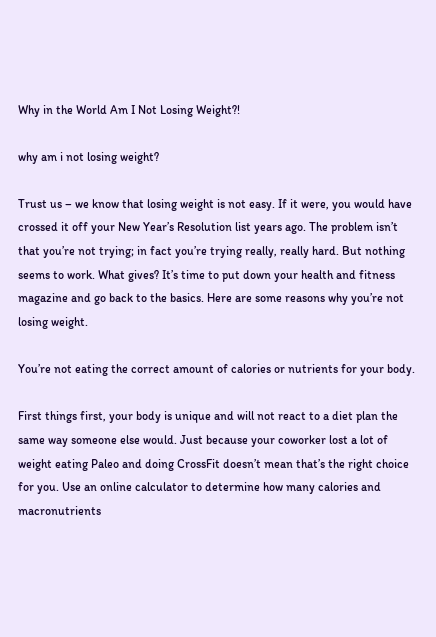Why in the World Am I Not Losing Weight?!

why am i not losing weight?

Trust us – we know that losing weight is not easy. If it were, you would have crossed it off your New Year’s Resolution list years ago. The problem isn’t that you’re not trying; in fact you’re trying really, really hard. But nothing seems to work. What gives? It’s time to put down your health and fitness magazine and go back to the basics. Here are some reasons why you’re not losing weight.

You’re not eating the correct amount of calories or nutrients for your body.

First things first, your body is unique and will not react to a diet plan the same way someone else would. Just because your coworker lost a lot of weight eating Paleo and doing CrossFit doesn’t mean that’s the right choice for you. Use an online calculator to determine how many calories and macronutrients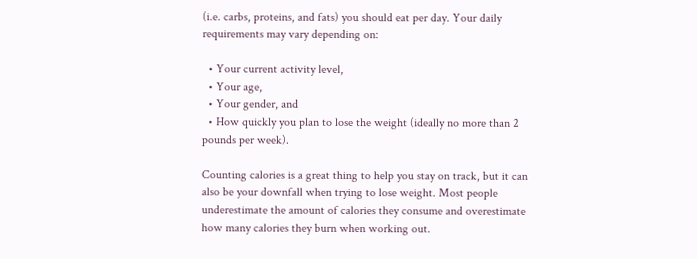(i.e. carbs, proteins, and fats) you should eat per day. Your daily requirements may vary depending on:

  • Your current activity level,
  • Your age,
  • Your gender, and
  • How quickly you plan to lose the weight (ideally no more than 2 pounds per week).

Counting calories is a great thing to help you stay on track, but it can also be your downfall when trying to lose weight. Most people underestimate the amount of calories they consume and overestimate how many calories they burn when working out.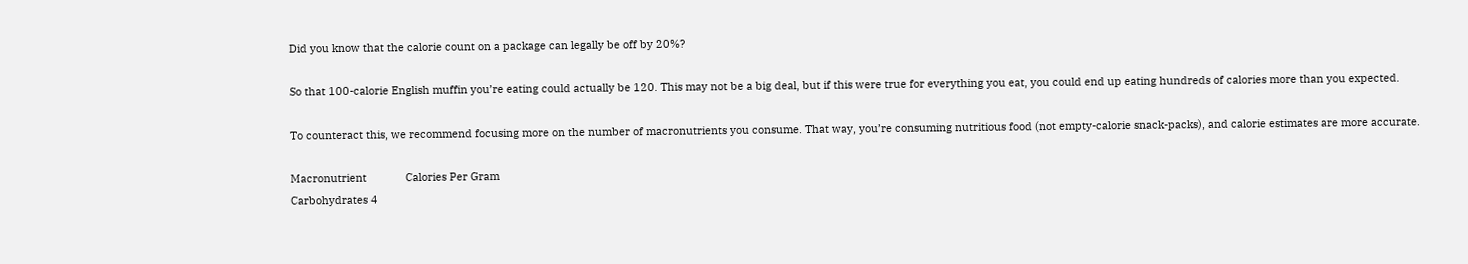Did you know that the calorie count on a package can legally be off by 20%?

So that 100-calorie English muffin you’re eating could actually be 120. This may not be a big deal, but if this were true for everything you eat, you could end up eating hundreds of calories more than you expected.

To counteract this, we recommend focusing more on the number of macronutrients you consume. That way, you’re consuming nutritious food (not empty-calorie snack-packs), and calorie estimates are more accurate.

Macronutrient             Calories Per Gram
Carbohydrates 4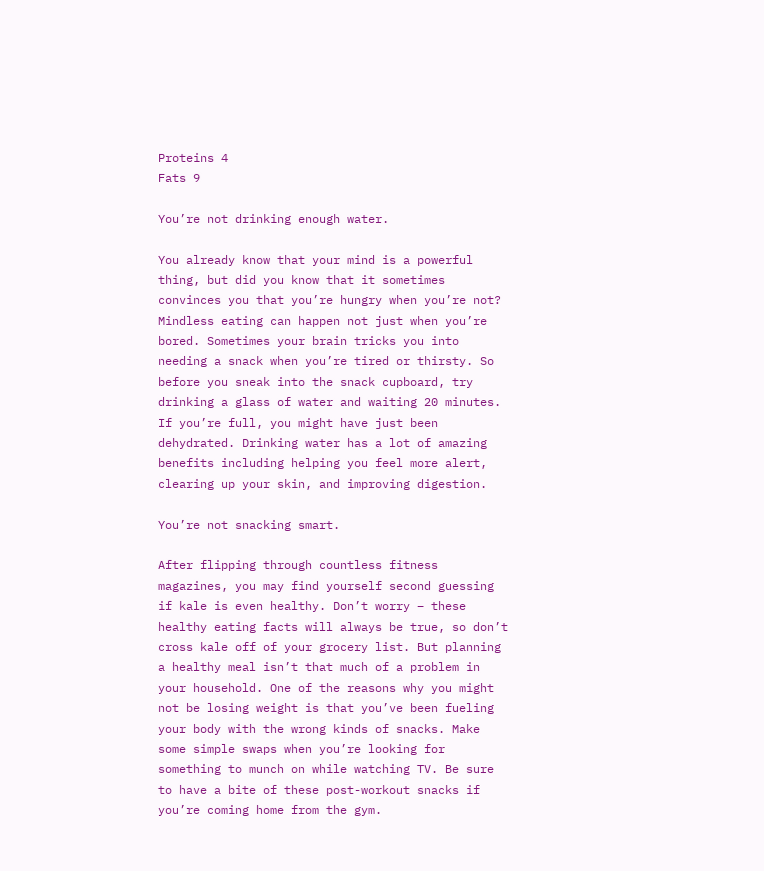Proteins 4
Fats 9

You’re not drinking enough water.

You already know that your mind is a powerful thing, but did you know that it sometimes convinces you that you’re hungry when you’re not? Mindless eating can happen not just when you’re bored. Sometimes your brain tricks you into needing a snack when you’re tired or thirsty. So before you sneak into the snack cupboard, try drinking a glass of water and waiting 20 minutes. If you’re full, you might have just been dehydrated. Drinking water has a lot of amazing benefits including helping you feel more alert, clearing up your skin, and improving digestion.

You’re not snacking smart.

After flipping through countless fitness magazines, you may find yourself second guessing if kale is even healthy. Don’t worry – these healthy eating facts will always be true, so don’t cross kale off of your grocery list. But planning a healthy meal isn’t that much of a problem in your household. One of the reasons why you might not be losing weight is that you’ve been fueling your body with the wrong kinds of snacks. Make some simple swaps when you’re looking for something to munch on while watching TV. Be sure to have a bite of these post-workout snacks if you’re coming home from the gym.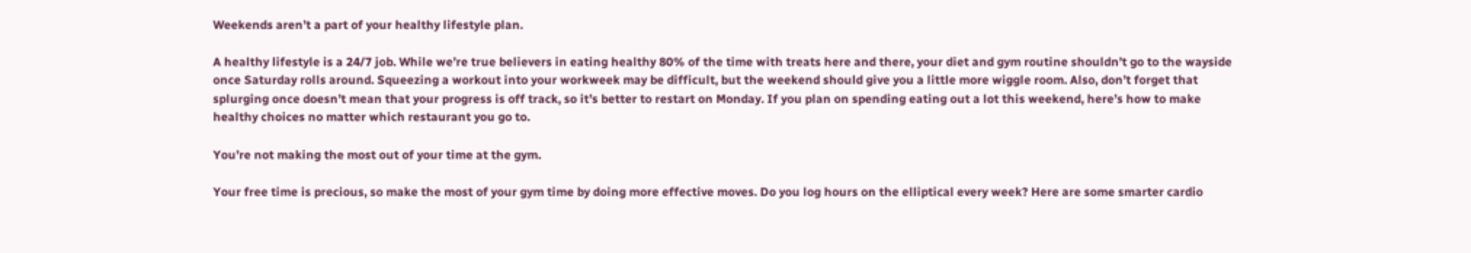Weekends aren’t a part of your healthy lifestyle plan.

A healthy lifestyle is a 24/7 job. While we’re true believers in eating healthy 80% of the time with treats here and there, your diet and gym routine shouldn’t go to the wayside once Saturday rolls around. Squeezing a workout into your workweek may be difficult, but the weekend should give you a little more wiggle room. Also, don’t forget that splurging once doesn’t mean that your progress is off track, so it’s better to restart on Monday. If you plan on spending eating out a lot this weekend, here’s how to make healthy choices no matter which restaurant you go to.

You’re not making the most out of your time at the gym.

Your free time is precious, so make the most of your gym time by doing more effective moves. Do you log hours on the elliptical every week? Here are some smarter cardio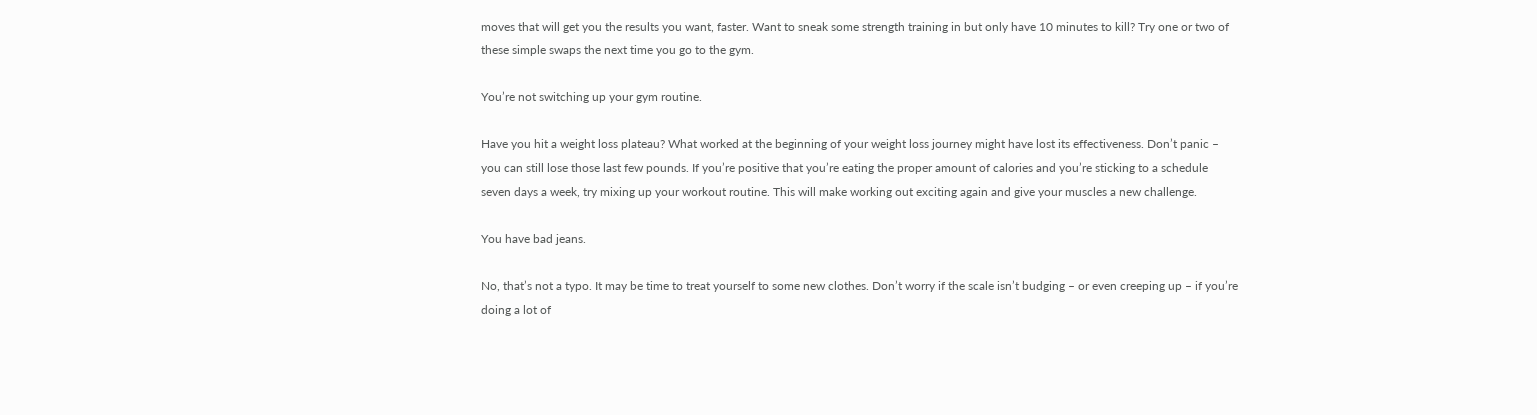moves that will get you the results you want, faster. Want to sneak some strength training in but only have 10 minutes to kill? Try one or two of these simple swaps the next time you go to the gym.

You’re not switching up your gym routine.

Have you hit a weight loss plateau? What worked at the beginning of your weight loss journey might have lost its effectiveness. Don’t panic – you can still lose those last few pounds. If you’re positive that you’re eating the proper amount of calories and you’re sticking to a schedule seven days a week, try mixing up your workout routine. This will make working out exciting again and give your muscles a new challenge.

You have bad jeans.

No, that’s not a typo. It may be time to treat yourself to some new clothes. Don’t worry if the scale isn’t budging – or even creeping up – if you’re doing a lot of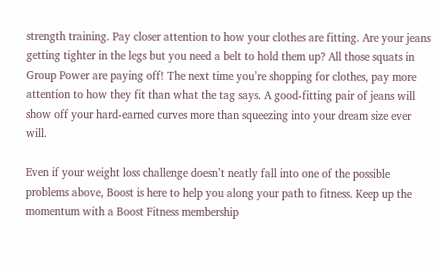strength training. Pay closer attention to how your clothes are fitting. Are your jeans getting tighter in the legs but you need a belt to hold them up? All those squats in Group Power are paying off! The next time you’re shopping for clothes, pay more attention to how they fit than what the tag says. A good-fitting pair of jeans will show off your hard-earned curves more than squeezing into your dream size ever will.

Even if your weight loss challenge doesn’t neatly fall into one of the possible problems above, Boost is here to help you along your path to fitness. Keep up the momentum with a Boost Fitness membership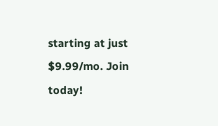starting at just $9.99/mo. Join today!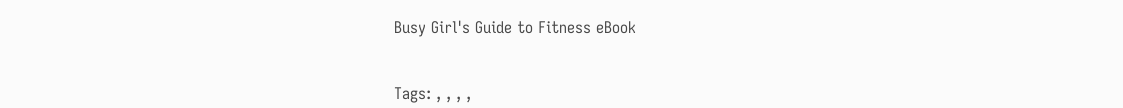Busy Girl's Guide to Fitness eBook


Tags: , , , ,